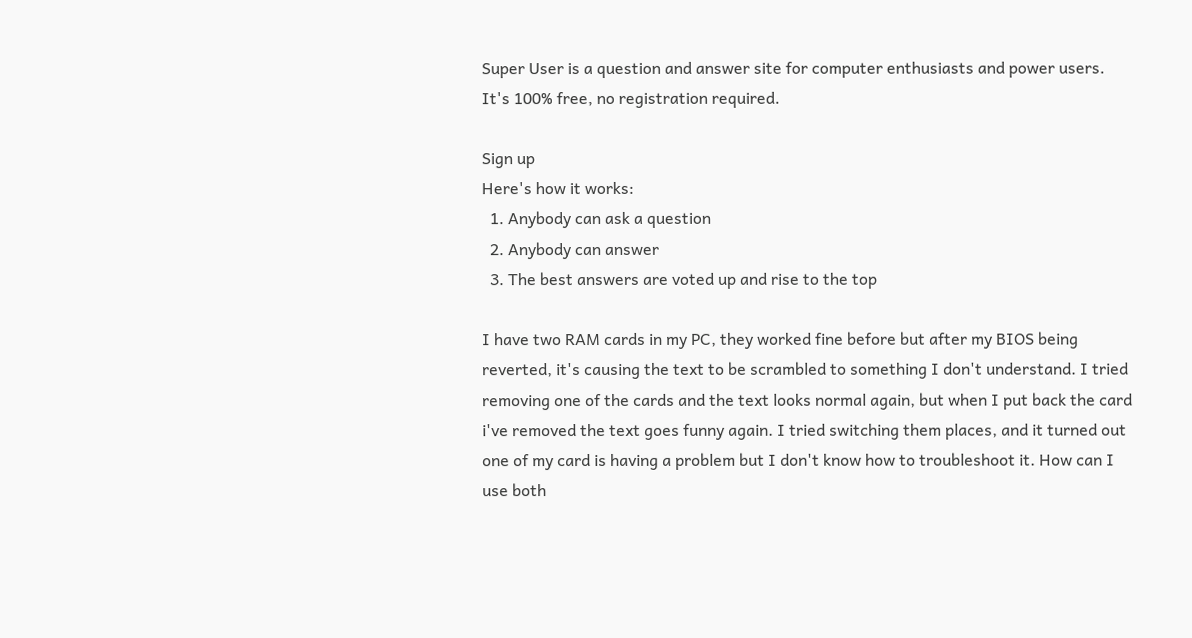Super User is a question and answer site for computer enthusiasts and power users. It's 100% free, no registration required.

Sign up
Here's how it works:
  1. Anybody can ask a question
  2. Anybody can answer
  3. The best answers are voted up and rise to the top

I have two RAM cards in my PC, they worked fine before but after my BIOS being reverted, it's causing the text to be scrambled to something I don't understand. I tried removing one of the cards and the text looks normal again, but when I put back the card i've removed the text goes funny again. I tried switching them places, and it turned out one of my card is having a problem but I don't know how to troubleshoot it. How can I use both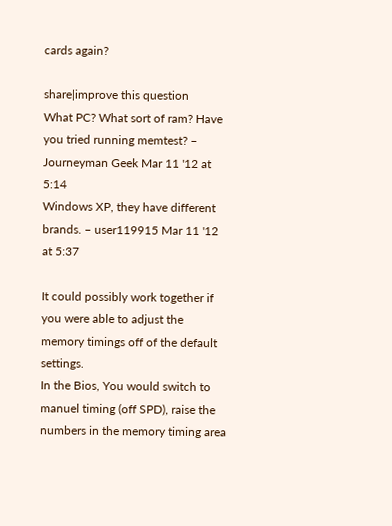cards again?

share|improve this question
What PC? What sort of ram? Have you tried running memtest? – Journeyman Geek Mar 11 '12 at 5:14
Windows XP, they have different brands. – user119915 Mar 11 '12 at 5:37

It could possibly work together if you were able to adjust the memory timings off of the default settings.
In the Bios, You would switch to manuel timing (off SPD), raise the numbers in the memory timing area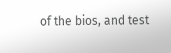of the bios, and test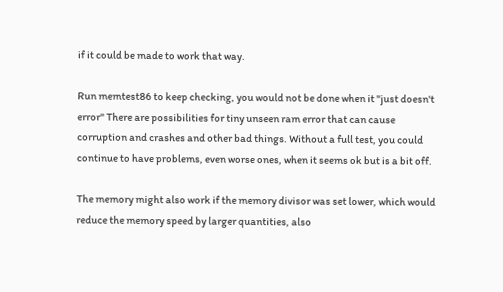if it could be made to work that way.

Run memtest86 to keep checking, you would not be done when it "just doesn't error" There are possibilities for tiny unseen ram error that can cause corruption and crashes and other bad things. Without a full test, you could continue to have problems, even worse ones, when it seems ok but is a bit off.

The memory might also work if the memory divisor was set lower, which would reduce the memory speed by larger quantities, also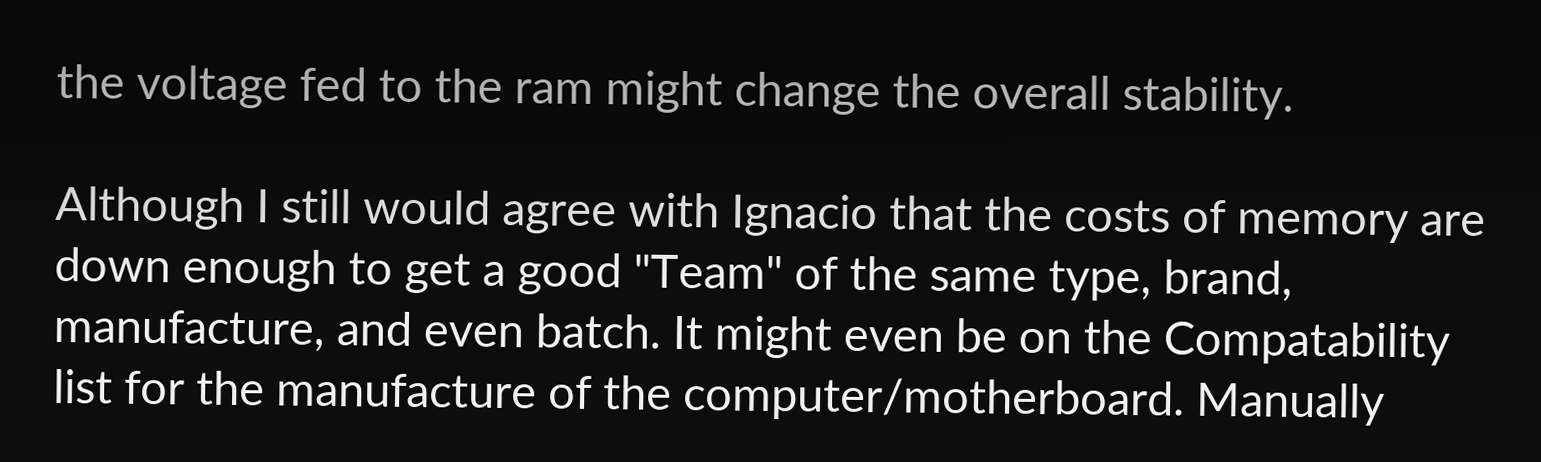the voltage fed to the ram might change the overall stability.

Although I still would agree with Ignacio that the costs of memory are down enough to get a good "Team" of the same type, brand, manufacture, and even batch. It might even be on the Compatability list for the manufacture of the computer/motherboard. Manually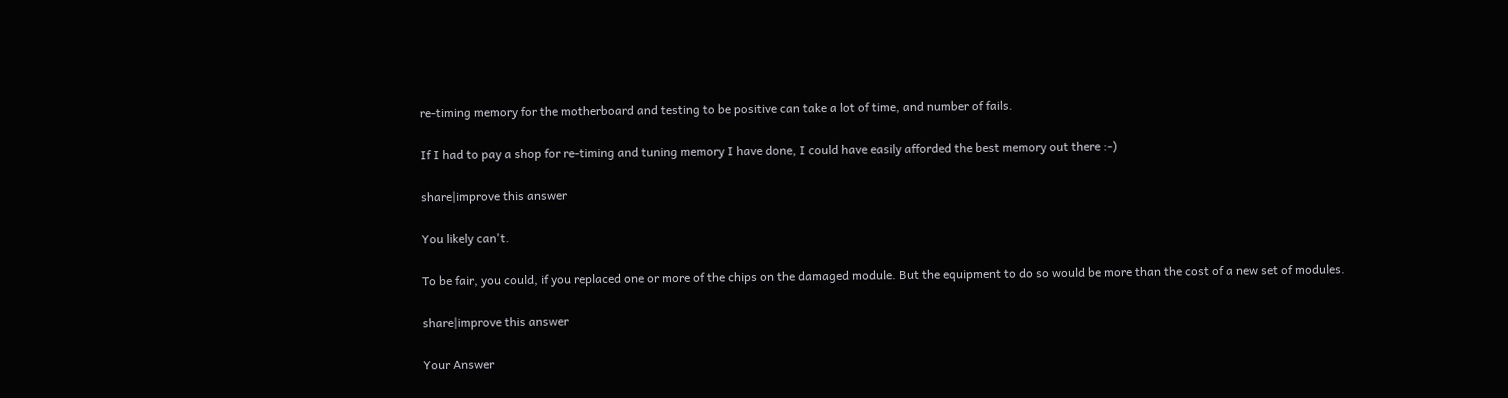re-timing memory for the motherboard and testing to be positive can take a lot of time, and number of fails.

If I had to pay a shop for re-timing and tuning memory I have done, I could have easily afforded the best memory out there :-)

share|improve this answer

You likely can't.

To be fair, you could, if you replaced one or more of the chips on the damaged module. But the equipment to do so would be more than the cost of a new set of modules.

share|improve this answer

Your Answer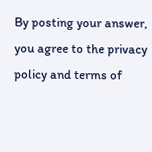By posting your answer, you agree to the privacy policy and terms of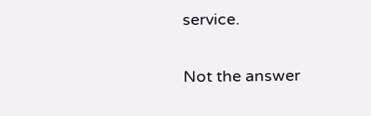service.

Not the answer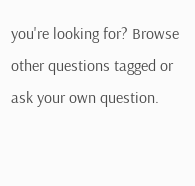you're looking for? Browse other questions tagged or ask your own question.